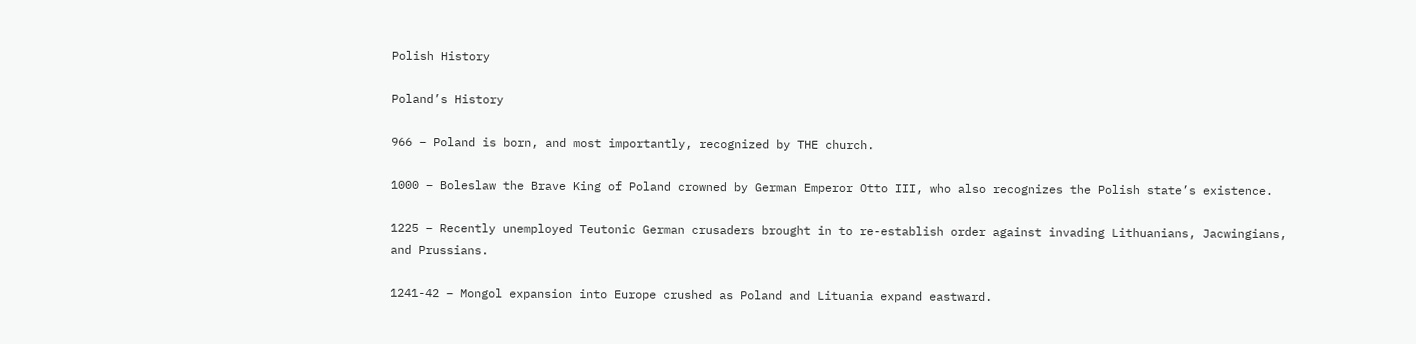Polish History

Poland’s History

966 – Poland is born, and most importantly, recognized by THE church.

1000 – Boleslaw the Brave King of Poland crowned by German Emperor Otto III, who also recognizes the Polish state’s existence.

1225 – Recently unemployed Teutonic German crusaders brought in to re-establish order against invading Lithuanians, Jacwingians, and Prussians.

1241-42 – Mongol expansion into Europe crushed as Poland and Lituania expand eastward.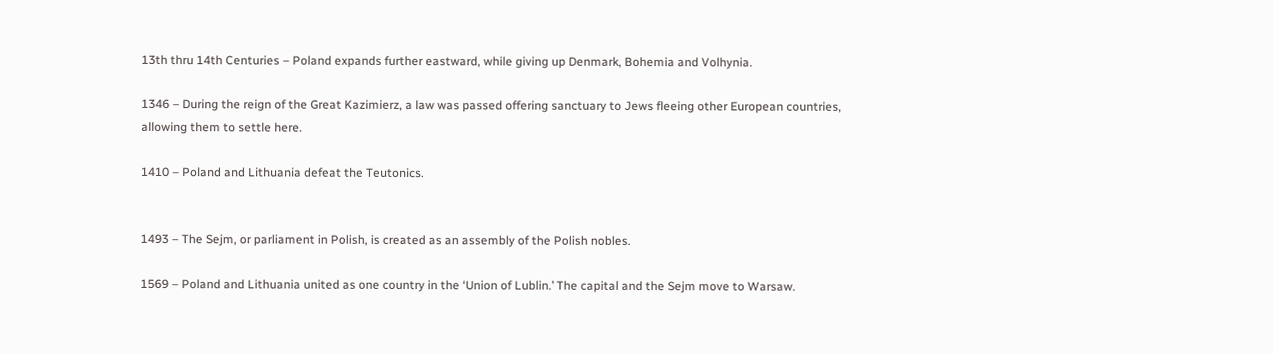13th thru 14th Centuries – Poland expands further eastward, while giving up Denmark, Bohemia and Volhynia.

1346 – During the reign of the Great Kazimierz, a law was passed offering sanctuary to Jews fleeing other European countries, allowing them to settle here.

1410 – Poland and Lithuania defeat the Teutonics.


1493 – The Sejm, or parliament in Polish, is created as an assembly of the Polish nobles.

1569 – Poland and Lithuania united as one country in the ‘Union of Lublin.’ The capital and the Sejm move to Warsaw.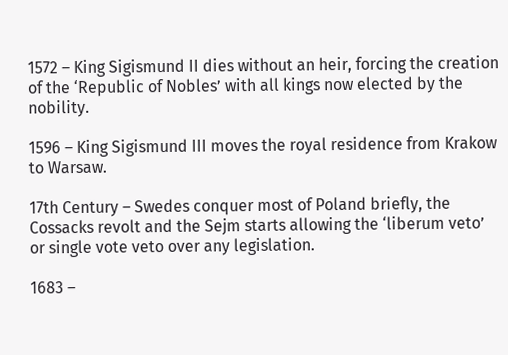1572 – King Sigismund II dies without an heir, forcing the creation of the ‘Republic of Nobles’ with all kings now elected by the nobility.

1596 – King Sigismund III moves the royal residence from Krakow to Warsaw.

17th Century – Swedes conquer most of Poland briefly, the Cossacks revolt and the Sejm starts allowing the ‘liberum veto’ or single vote veto over any legislation.

1683 –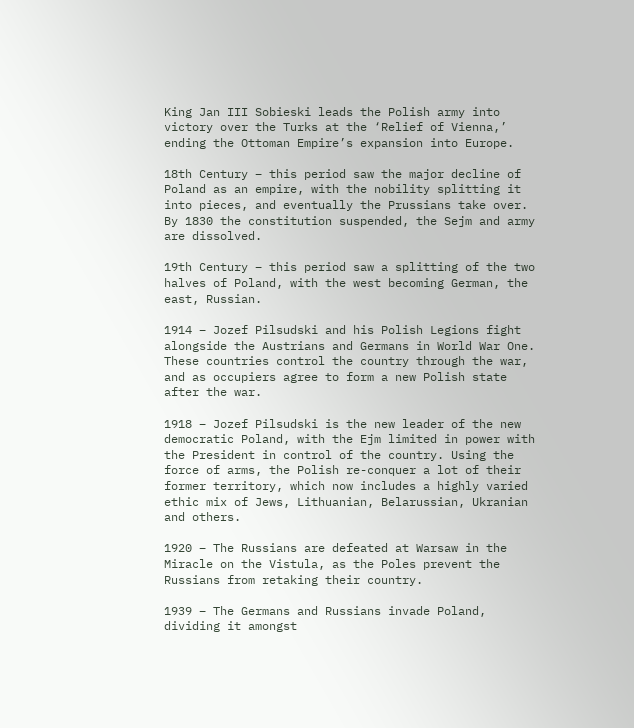King Jan III Sobieski leads the Polish army into victory over the Turks at the ‘Relief of Vienna,’ ending the Ottoman Empire’s expansion into Europe.

18th Century – this period saw the major decline of Poland as an empire, with the nobility splitting it into pieces, and eventually the Prussians take over. By 1830 the constitution suspended, the Sejm and army are dissolved.

19th Century – this period saw a splitting of the two halves of Poland, with the west becoming German, the east, Russian.

1914 – Jozef Pilsudski and his Polish Legions fight alongside the Austrians and Germans in World War One. These countries control the country through the war, and as occupiers agree to form a new Polish state after the war.

1918 – Jozef Pilsudski is the new leader of the new democratic Poland, with the Ejm limited in power with the President in control of the country. Using the force of arms, the Polish re-conquer a lot of their former territory, which now includes a highly varied ethic mix of Jews, Lithuanian, Belarussian, Ukranian and others.

1920 – The Russians are defeated at Warsaw in the Miracle on the Vistula, as the Poles prevent the Russians from retaking their country.

1939 – The Germans and Russians invade Poland, dividing it amongst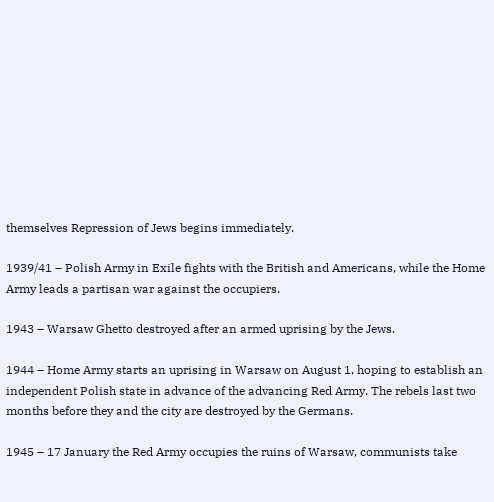themselves Repression of Jews begins immediately.

1939/41 – Polish Army in Exile fights with the British and Americans, while the Home Army leads a partisan war against the occupiers.

1943 – Warsaw Ghetto destroyed after an armed uprising by the Jews.

1944 – Home Army starts an uprising in Warsaw on August 1, hoping to establish an independent Polish state in advance of the advancing Red Army. The rebels last two months before they and the city are destroyed by the Germans.

1945 – 17 January the Red Army occupies the ruins of Warsaw, communists take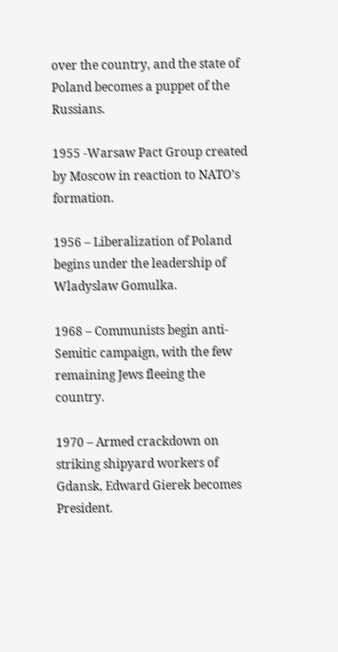over the country, and the state of Poland becomes a puppet of the Russians.

1955 -Warsaw Pact Group created by Moscow in reaction to NATO’s formation.

1956 – Liberalization of Poland begins under the leadership of Wladyslaw Gomulka.

1968 – Communists begin anti-Semitic campaign, with the few remaining Jews fleeing the country.

1970 – Armed crackdown on striking shipyard workers of Gdansk, Edward Gierek becomes President.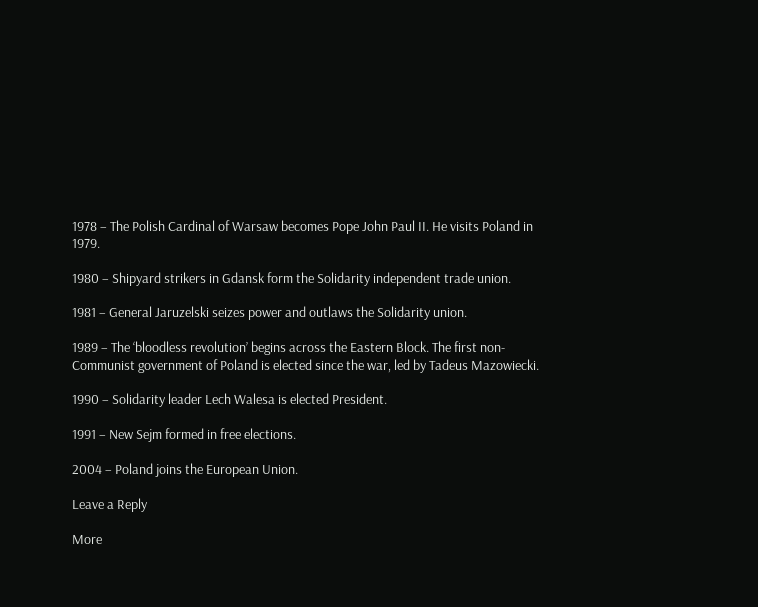1978 – The Polish Cardinal of Warsaw becomes Pope John Paul II. He visits Poland in 1979.

1980 – Shipyard strikers in Gdansk form the Solidarity independent trade union.

1981 – General Jaruzelski seizes power and outlaws the Solidarity union.

1989 – The ‘bloodless revolution’ begins across the Eastern Block. The first non-Communist government of Poland is elected since the war, led by Tadeus Mazowiecki.

1990 – Solidarity leader Lech Walesa is elected President.

1991 – New Sejm formed in free elections.

2004 – Poland joins the European Union.

Leave a Reply

More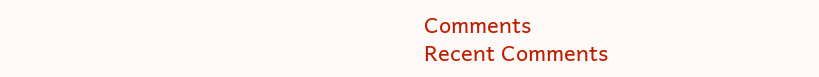Comments
Recent Comments